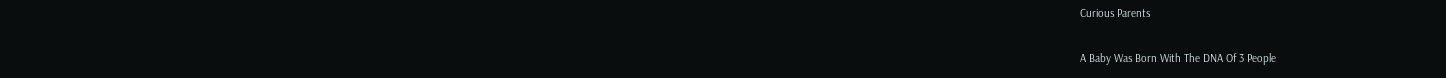Curious Parents

A Baby Was Born With The DNA Of 3 People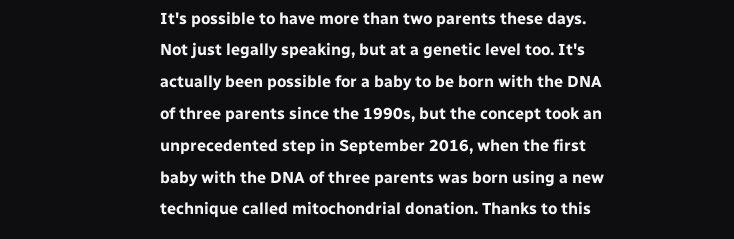It's possible to have more than two parents these days. Not just legally speaking, but at a genetic level too. It's actually been possible for a baby to be born with the DNA of three parents since the 1990s, but the concept took an unprecedented step in September 2016, when the first baby with the DNA of three parents was born using a new technique called mitochondrial donation. Thanks to this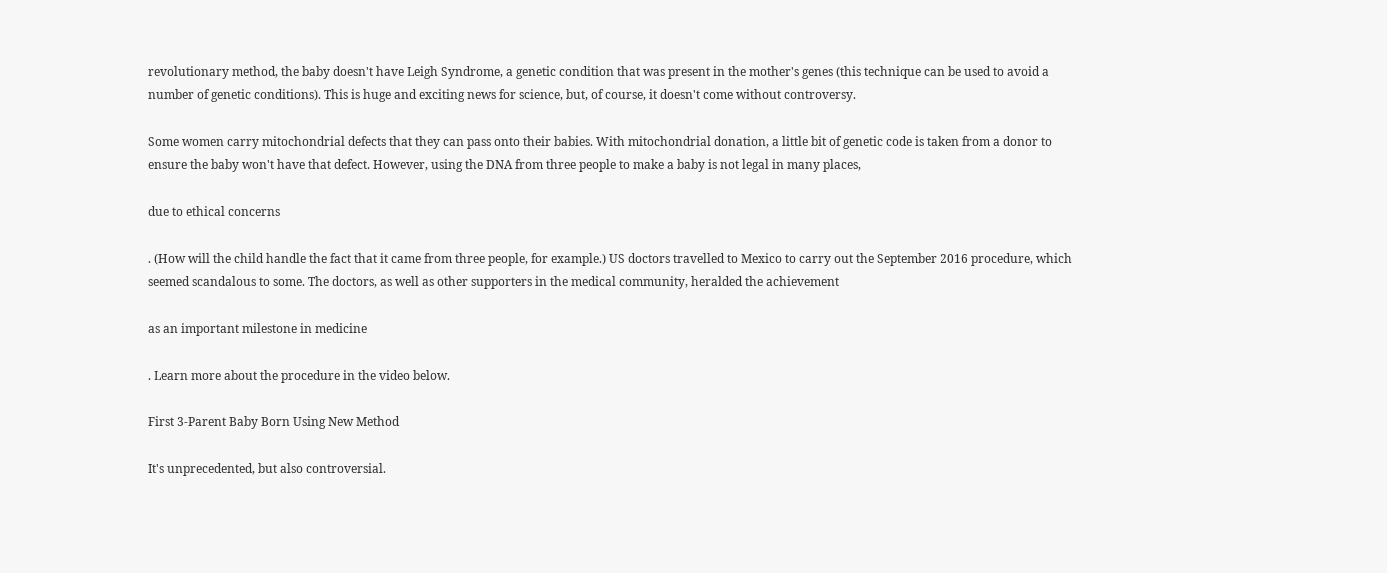revolutionary method, the baby doesn't have Leigh Syndrome, a genetic condition that was present in the mother's genes (this technique can be used to avoid a number of genetic conditions). This is huge and exciting news for science, but, of course, it doesn't come without controversy.

Some women carry mitochondrial defects that they can pass onto their babies. With mitochondrial donation, a little bit of genetic code is taken from a donor to ensure the baby won't have that defect. However, using the DNA from three people to make a baby is not legal in many places,

due to ethical concerns

. (How will the child handle the fact that it came from three people, for example.) US doctors travelled to Mexico to carry out the September 2016 procedure, which seemed scandalous to some. The doctors, as well as other supporters in the medical community, heralded the achievement

as an important milestone in medicine

. Learn more about the procedure in the video below.

First 3-Parent Baby Born Using New Method

It's unprecedented, but also controversial.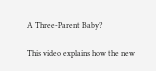A Three-Parent Baby?

This video explains how the new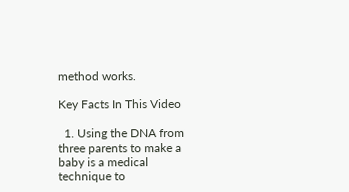method works.

Key Facts In This Video

  1. Using the DNA from three parents to make a baby is a medical technique to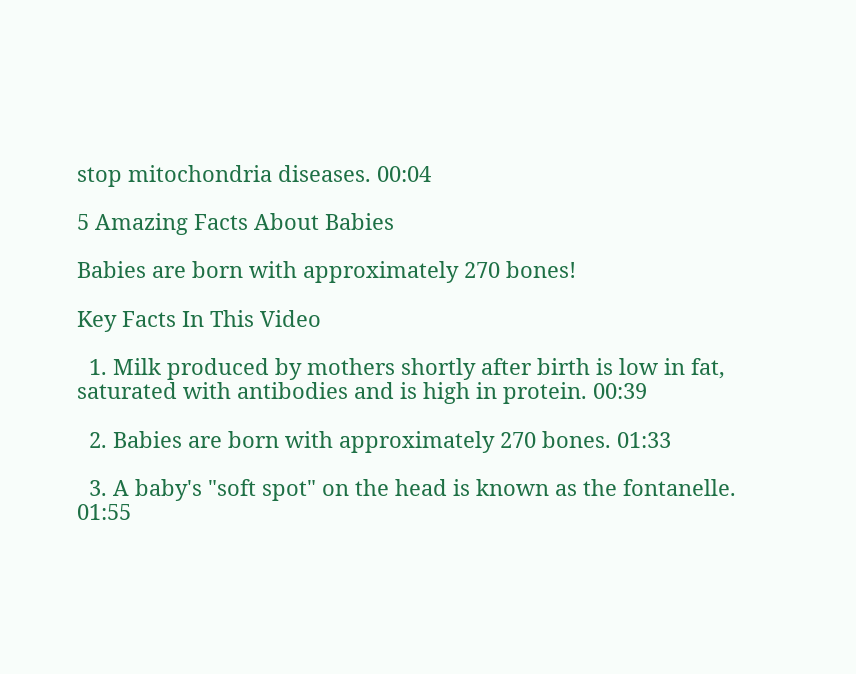stop mitochondria diseases. 00:04

5 Amazing Facts About Babies

Babies are born with approximately 270 bones!

Key Facts In This Video

  1. Milk produced by mothers shortly after birth is low in fat, saturated with antibodies and is high in protein. 00:39

  2. Babies are born with approximately 270 bones. 01:33

  3. A baby's "soft spot" on the head is known as the fontanelle. 01:55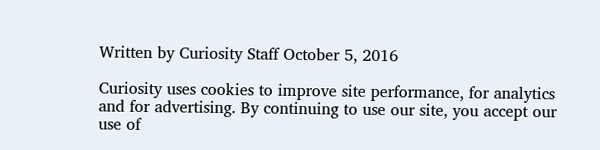Written by Curiosity Staff October 5, 2016

Curiosity uses cookies to improve site performance, for analytics and for advertising. By continuing to use our site, you accept our use of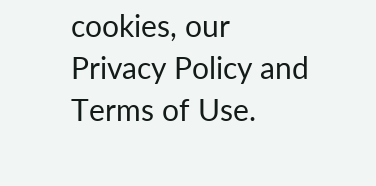cookies, our Privacy Policy and Terms of Use.